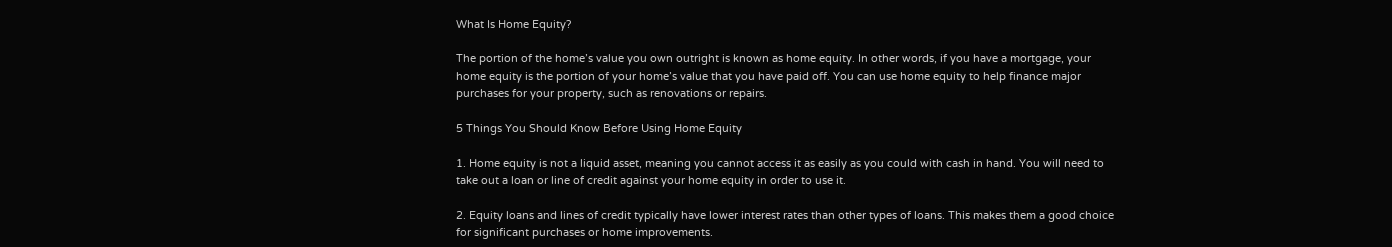What Is Home Equity?

The portion of the home’s value you own outright is known as home equity. In other words, if you have a mortgage, your home equity is the portion of your home’s value that you have paid off. You can use home equity to help finance major purchases for your property, such as renovations or repairs.

5 Things You Should Know Before Using Home Equity

1. Home equity is not a liquid asset, meaning you cannot access it as easily as you could with cash in hand. You will need to take out a loan or line of credit against your home equity in order to use it.

2. Equity loans and lines of credit typically have lower interest rates than other types of loans. This makes them a good choice for significant purchases or home improvements.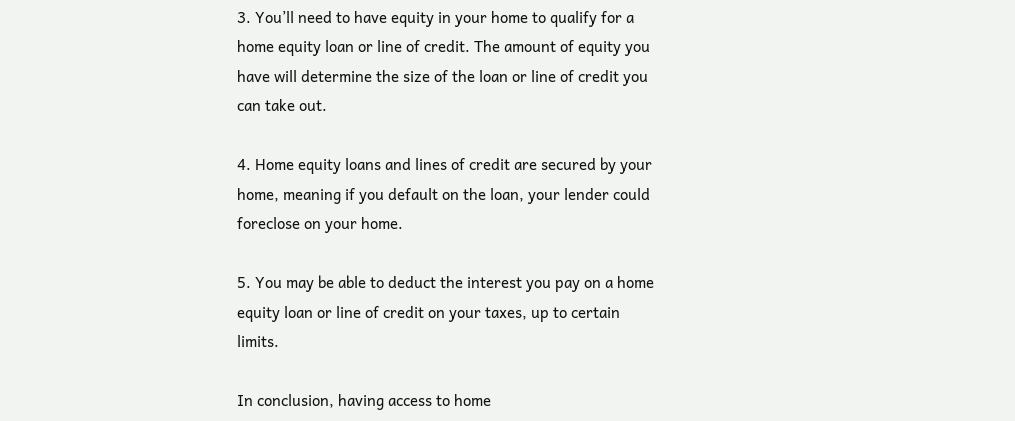3. You’ll need to have equity in your home to qualify for a home equity loan or line of credit. The amount of equity you have will determine the size of the loan or line of credit you can take out.

4. Home equity loans and lines of credit are secured by your home, meaning if you default on the loan, your lender could foreclose on your home.

5. You may be able to deduct the interest you pay on a home equity loan or line of credit on your taxes, up to certain limits.

In conclusion, having access to home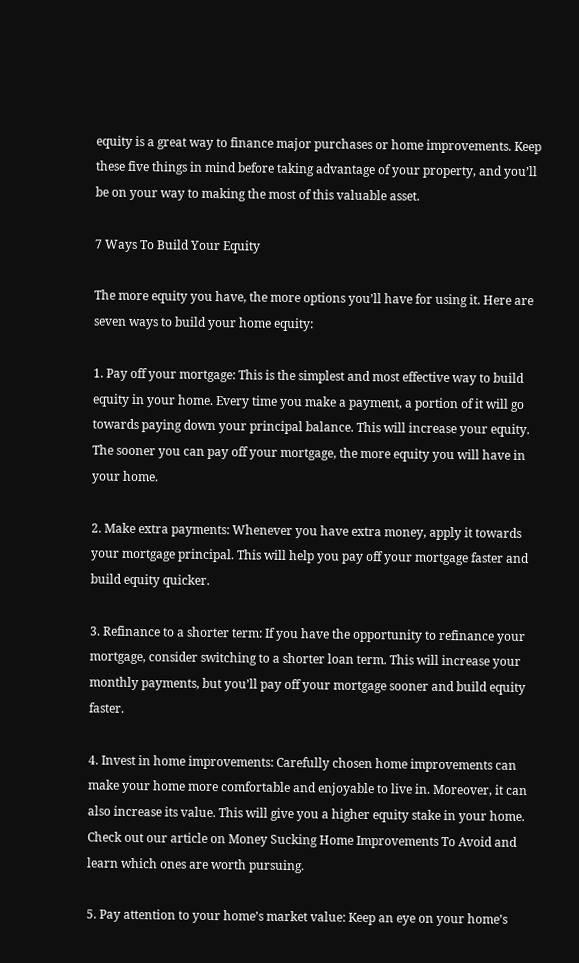equity is a great way to finance major purchases or home improvements. Keep these five things in mind before taking advantage of your property, and you’ll be on your way to making the most of this valuable asset.

7 Ways To Build Your Equity

The more equity you have, the more options you’ll have for using it. Here are seven ways to build your home equity:

1. Pay off your mortgage: This is the simplest and most effective way to build equity in your home. Every time you make a payment, a portion of it will go towards paying down your principal balance. This will increase your equity. The sooner you can pay off your mortgage, the more equity you will have in your home.

2. Make extra payments: Whenever you have extra money, apply it towards your mortgage principal. This will help you pay off your mortgage faster and build equity quicker.

3. Refinance to a shorter term: If you have the opportunity to refinance your mortgage, consider switching to a shorter loan term. This will increase your monthly payments, but you’ll pay off your mortgage sooner and build equity faster.

4. Invest in home improvements: Carefully chosen home improvements can make your home more comfortable and enjoyable to live in. Moreover, it can also increase its value. This will give you a higher equity stake in your home. Check out our article on Money Sucking Home Improvements To Avoid and learn which ones are worth pursuing.

5. Pay attention to your home’s market value: Keep an eye on your home’s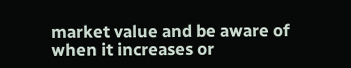market value and be aware of when it increases or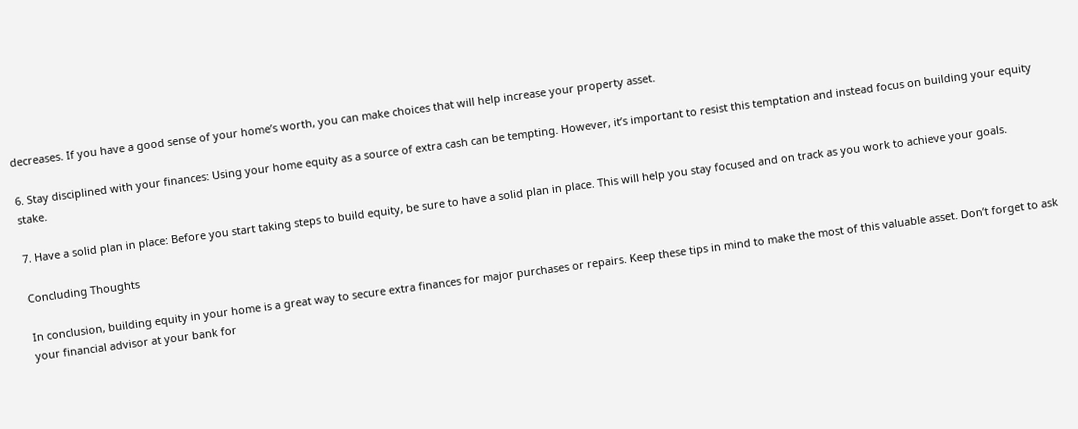decreases. If you have a good sense of your home’s worth, you can make choices that will help increase your property asset.

6. Stay disciplined with your finances: Using your home equity as a source of extra cash can be tempting. However, it’s important to resist this temptation and instead focus on building your equity stake.

7. Have a solid plan in place: Before you start taking steps to build equity, be sure to have a solid plan in place. This will help you stay focused and on track as you work to achieve your goals.

Concluding Thoughts

In conclusion, building equity in your home is a great way to secure extra finances for major purchases or repairs. Keep these tips in mind to make the most of this valuable asset. Don’t forget to ask your financial advisor at your bank for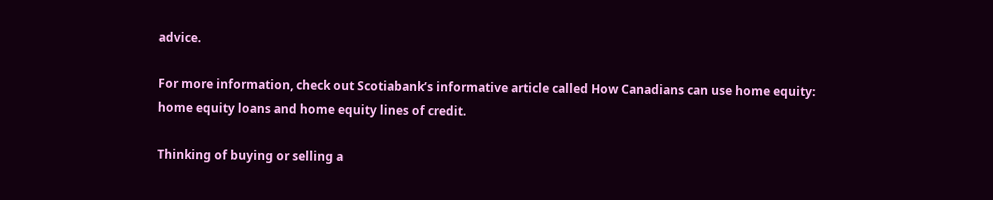advice.

For more information, check out Scotiabank’s informative article called How Canadians can use home equity: home equity loans and home equity lines of credit.

Thinking of buying or selling a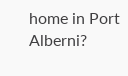home in Port Alberni?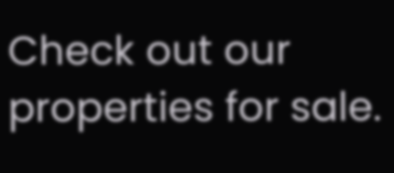Check out our properties for sale.